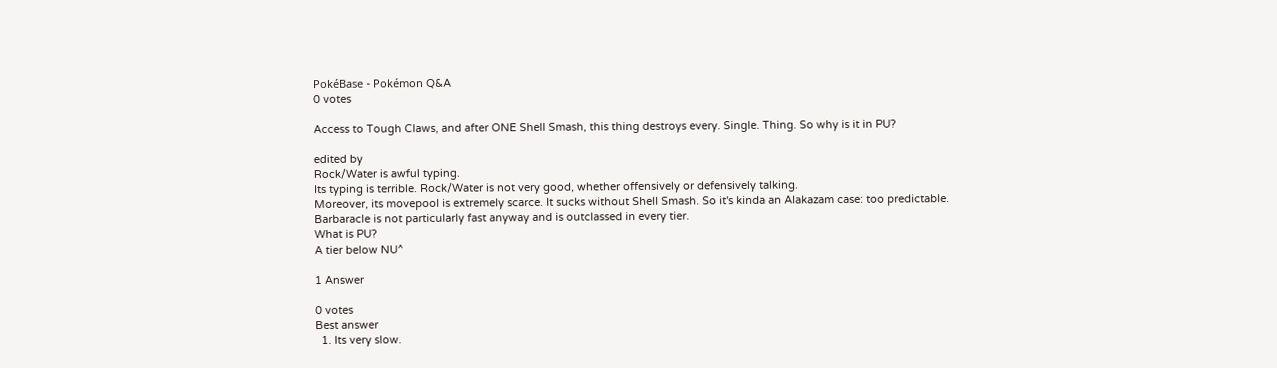PokéBase - Pokémon Q&A
0 votes

Access to Tough Claws, and after ONE Shell Smash, this thing destroys every. Single. Thing. So why is it in PU?

edited by
Rock/Water is awful typing.
Its typing is terrible. Rock/Water is not very good, whether offensively or defensively talking.
Moreover, its movepool is extremely scarce. It sucks without Shell Smash. So it's kinda an Alakazam case: too predictable.
Barbaracle is not particularly fast anyway and is outclassed in every tier.
What is PU?
A tier below NU^

1 Answer

0 votes
Best answer
  1. Its very slow.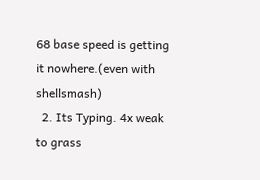68 base speed is getting it nowhere.(even with shellsmash)
  2. Its Typing. 4x weak to grass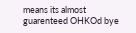means its almost guarenteed OHKOd bye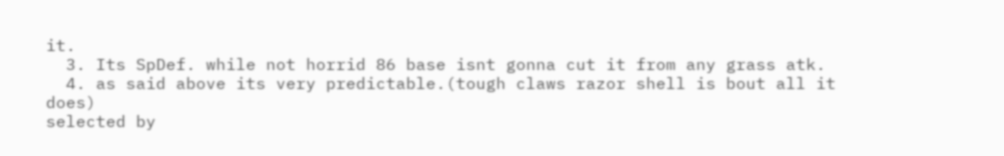it.
  3. Its SpDef. while not horrid 86 base isnt gonna cut it from any grass atk.
  4. as said above its very predictable.(tough claws razor shell is bout all it does)
selected by